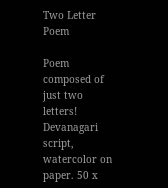Two Letter Poem

Poem composed of just two letters! Devanagari script, watercolor on paper. 50 x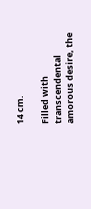14 cm.

Filled with transcendental amorous desire, the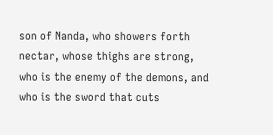son of Nanda, who showers forth nectar, whose thighs are strong, who is the enemy of the demons, and who is the sword that cuts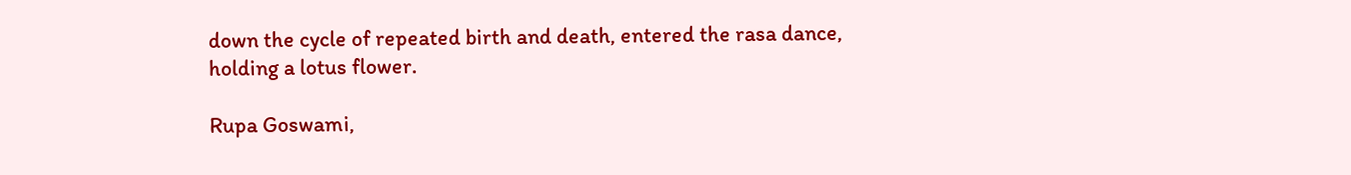down the cycle of repeated birth and death, entered the rasa dance, holding a lotus flower.

Rupa Goswami,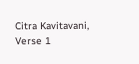Citra Kavitavani, Verse 1